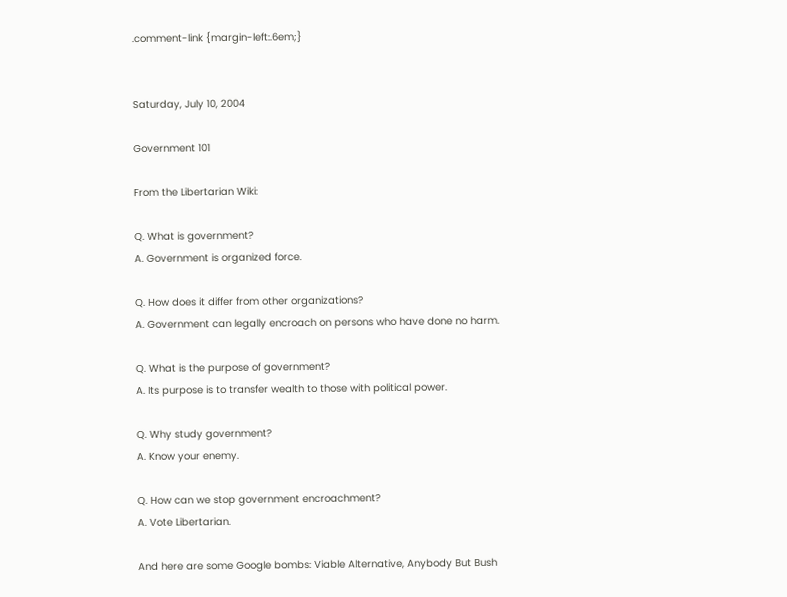.comment-link {margin-left:.6em;}


Saturday, July 10, 2004

Government 101

From the Libertarian Wiki:

Q. What is government?
A. Government is organized force.

Q. How does it differ from other organizations?
A. Government can legally encroach on persons who have done no harm.

Q. What is the purpose of government?
A. Its purpose is to transfer wealth to those with political power.

Q. Why study government?
A. Know your enemy.

Q. How can we stop government encroachment?
A. Vote Libertarian.

And here are some Google bombs: Viable Alternative, Anybody But Bush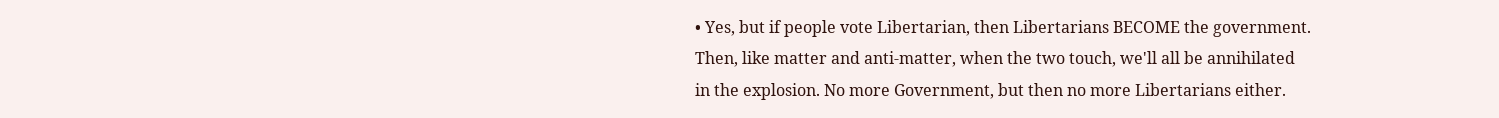• Yes, but if people vote Libertarian, then Libertarians BECOME the government. Then, like matter and anti-matter, when the two touch, we'll all be annihilated in the explosion. No more Government, but then no more Libertarians either.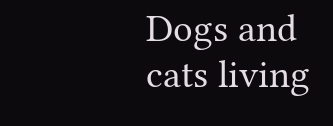Dogs and cats living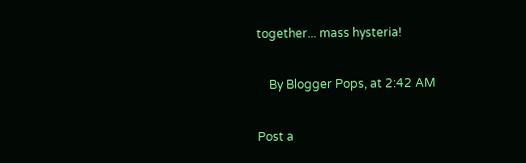together... mass hysteria!

    By Blogger Pops, at 2:42 AM

Post a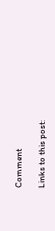Comment

Links to this post: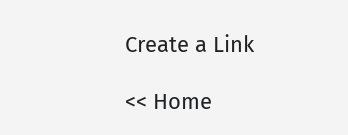Create a Link

<< Home